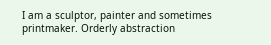I am a sculptor, painter and sometimes printmaker. Orderly abstraction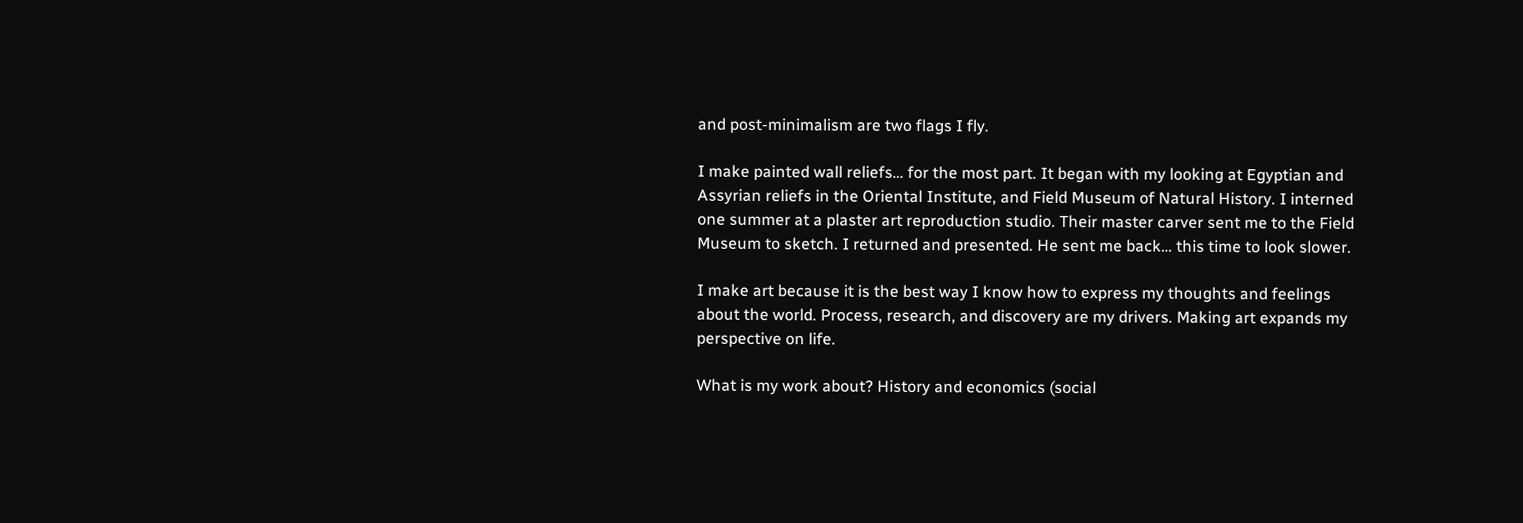and post-minimalism are two flags I fly.

I make painted wall reliefs… for the most part. It began with my looking at Egyptian and Assyrian reliefs in the Oriental Institute, and Field Museum of Natural History. I interned one summer at a plaster art reproduction studio. Their master carver sent me to the Field Museum to sketch. I returned and presented. He sent me back… this time to look slower.

I make art because it is the best way I know how to express my thoughts and feelings about the world. Process, research, and discovery are my drivers. Making art expands my perspective on life.

What is my work about? History and economics (social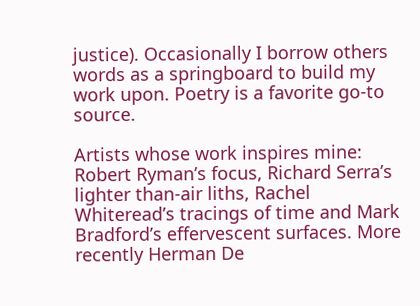justice). Occasionally I borrow others words as a springboard to build my work upon. Poetry is a favorite go-to source.

Artists whose work inspires mine: Robert Ryman’s focus, Richard Serra’s lighter than-air liths, Rachel Whiteread’s tracings of time and Mark Bradford’s effervescent surfaces. More recently Herman De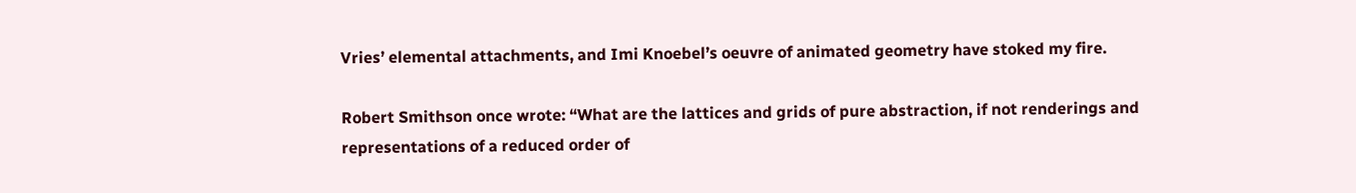Vries’ elemental attachments, and Imi Knoebel’s oeuvre of animated geometry have stoked my fire.

Robert Smithson once wrote: “What are the lattices and grids of pure abstraction, if not renderings and representations of a reduced order of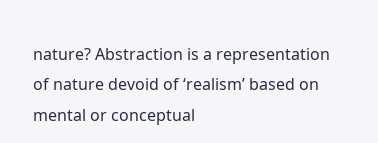nature? Abstraction is a representation of nature devoid of ‘realism’ based on mental or conceptual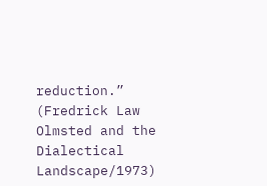reduction.” (Fredrick Law Olmsted and the Dialectical Landscape/1973)